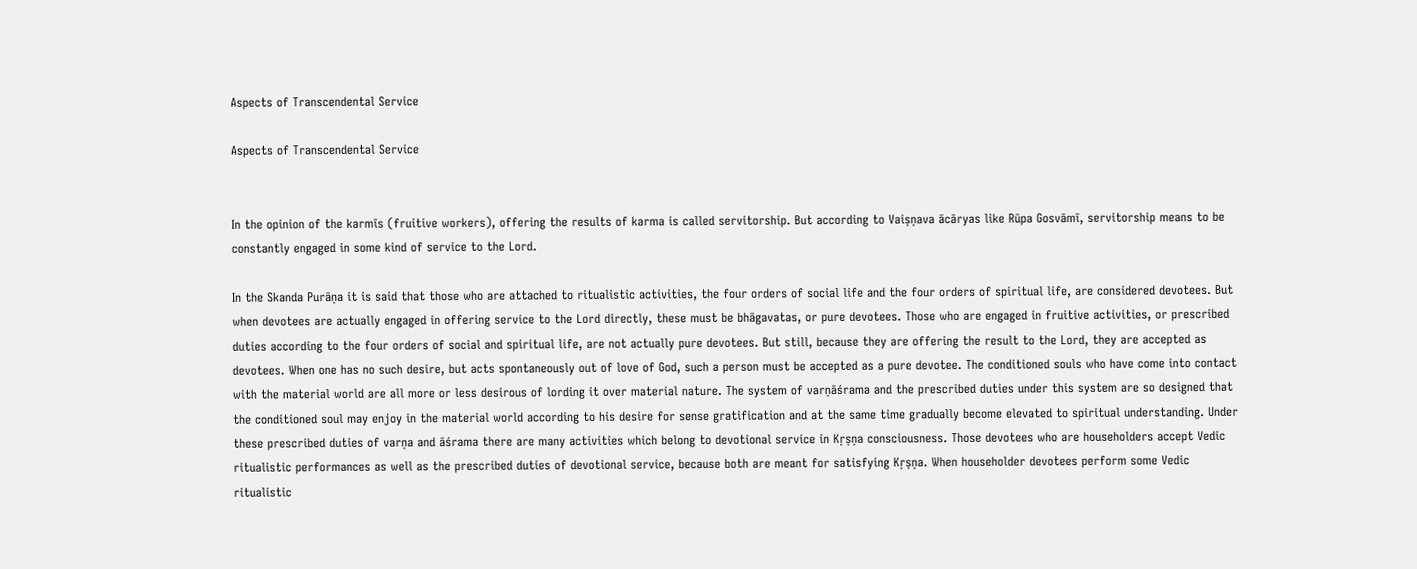Aspects of Transcendental Service

Aspects of Transcendental Service


In the opinion of the karmīs (fruitive workers), offering the results of karma is called servitorship. But according to Vaiṣṇava ācāryas like Rūpa Gosvāmī, servitorship means to be constantly engaged in some kind of service to the Lord.

In the Skanda Purāṇa it is said that those who are attached to ritualistic activities, the four orders of social life and the four orders of spiritual life, are considered devotees. But when devotees are actually engaged in offering service to the Lord directly, these must be bhāgavatas, or pure devotees. Those who are engaged in fruitive activities, or prescribed duties according to the four orders of social and spiritual life, are not actually pure devotees. But still, because they are offering the result to the Lord, they are accepted as devotees. When one has no such desire, but acts spontaneously out of love of God, such a person must be accepted as a pure devotee. The conditioned souls who have come into contact with the material world are all more or less desirous of lording it over material nature. The system of varṇāśrama and the prescribed duties under this system are so designed that the conditioned soul may enjoy in the material world according to his desire for sense gratification and at the same time gradually become elevated to spiritual understanding. Under these prescribed duties of varṇa and āśrama there are many activities which belong to devotional service in Kṛṣṇa consciousness. Those devotees who are householders accept Vedic ritualistic performances as well as the prescribed duties of devotional service, because both are meant for satisfying Kṛṣṇa. When householder devotees perform some Vedic ritualistic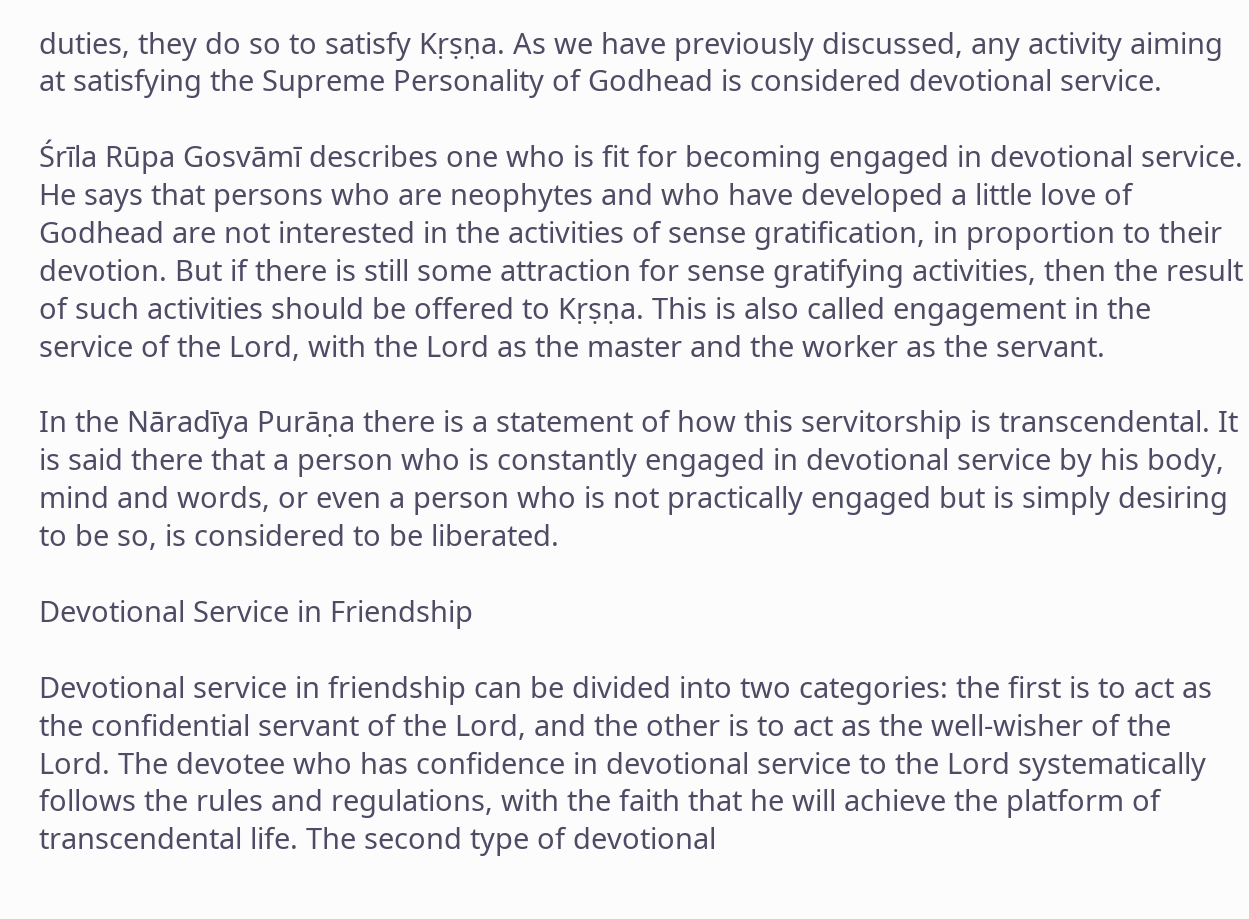duties, they do so to satisfy Kṛṣṇa. As we have previously discussed, any activity aiming at satisfying the Supreme Personality of Godhead is considered devotional service.

Śrīla Rūpa Gosvāmī describes one who is fit for becoming engaged in devotional service. He says that persons who are neophytes and who have developed a little love of Godhead are not interested in the activities of sense gratification, in proportion to their devotion. But if there is still some attraction for sense gratifying activities, then the result of such activities should be offered to Kṛṣṇa. This is also called engagement in the service of the Lord, with the Lord as the master and the worker as the servant.

In the Nāradīya Purāṇa there is a statement of how this servitorship is transcendental. It is said there that a person who is constantly engaged in devotional service by his body, mind and words, or even a person who is not practically engaged but is simply desiring to be so, is considered to be liberated.

Devotional Service in Friendship

Devotional service in friendship can be divided into two categories: the first is to act as the confidential servant of the Lord, and the other is to act as the well-wisher of the Lord. The devotee who has confidence in devotional service to the Lord systematically follows the rules and regulations, with the faith that he will achieve the platform of transcendental life. The second type of devotional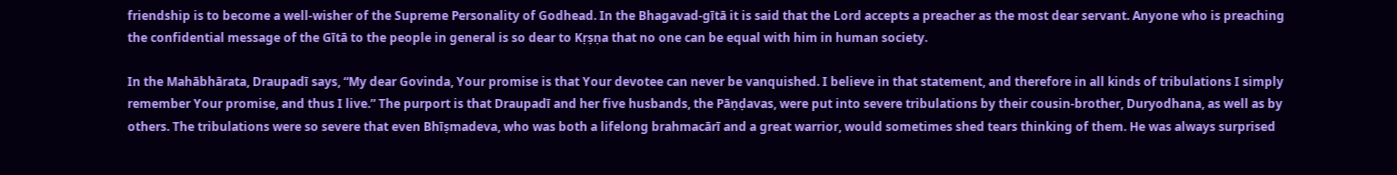friendship is to become a well-wisher of the Supreme Personality of Godhead. In the Bhagavad-gītā it is said that the Lord accepts a preacher as the most dear servant. Anyone who is preaching the confidential message of the Gītā to the people in general is so dear to Kṛṣṇa that no one can be equal with him in human society.

In the Mahābhārata, Draupadī says, “My dear Govinda, Your promise is that Your devotee can never be vanquished. I believe in that statement, and therefore in all kinds of tribulations I simply remember Your promise, and thus I live.” The purport is that Draupadī and her five husbands, the Pāṇḍavas, were put into severe tribulations by their cousin-brother, Duryodhana, as well as by others. The tribulations were so severe that even Bhīṣmadeva, who was both a lifelong brahmacārī and a great warrior, would sometimes shed tears thinking of them. He was always surprised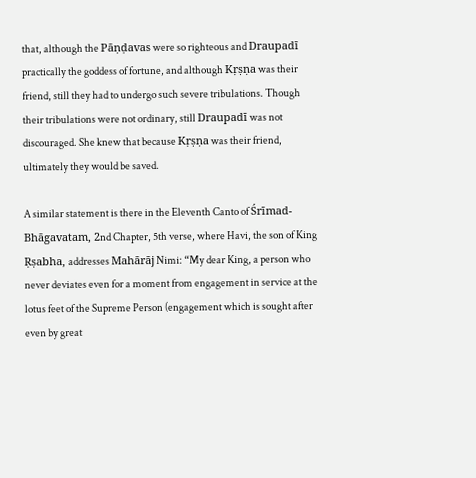that, although the Pāṇḍavas were so righteous and Draupadī practically the goddess of fortune, and although Kṛṣṇa was their friend, still they had to undergo such severe tribulations. Though their tribulations were not ordinary, still Draupadī was not discouraged. She knew that because Kṛṣṇa was their friend, ultimately they would be saved.

A similar statement is there in the Eleventh Canto of Śrīmad-Bhāgavatam, 2nd Chapter, 5th verse, where Havi, the son of King Ṛṣabha, addresses Mahārāj Nimi: “My dear King, a person who never deviates even for a moment from engagement in service at the lotus feet of the Supreme Person (engagement which is sought after even by great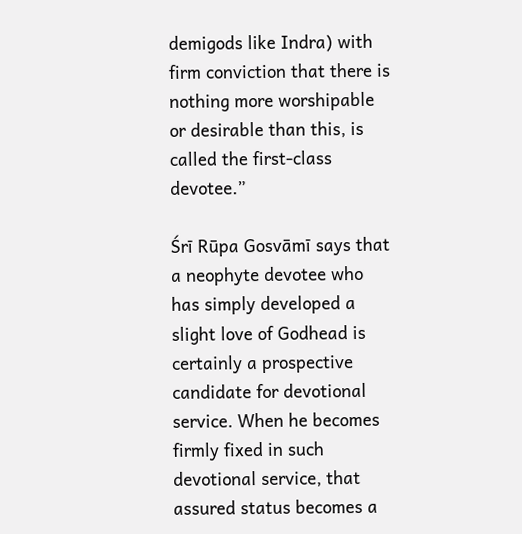demigods like Indra) with firm conviction that there is nothing more worshipable or desirable than this, is called the first-class devotee.”

Śrī Rūpa Gosvāmī says that a neophyte devotee who has simply developed a slight love of Godhead is certainly a prospective candidate for devotional service. When he becomes firmly fixed in such devotional service, that assured status becomes a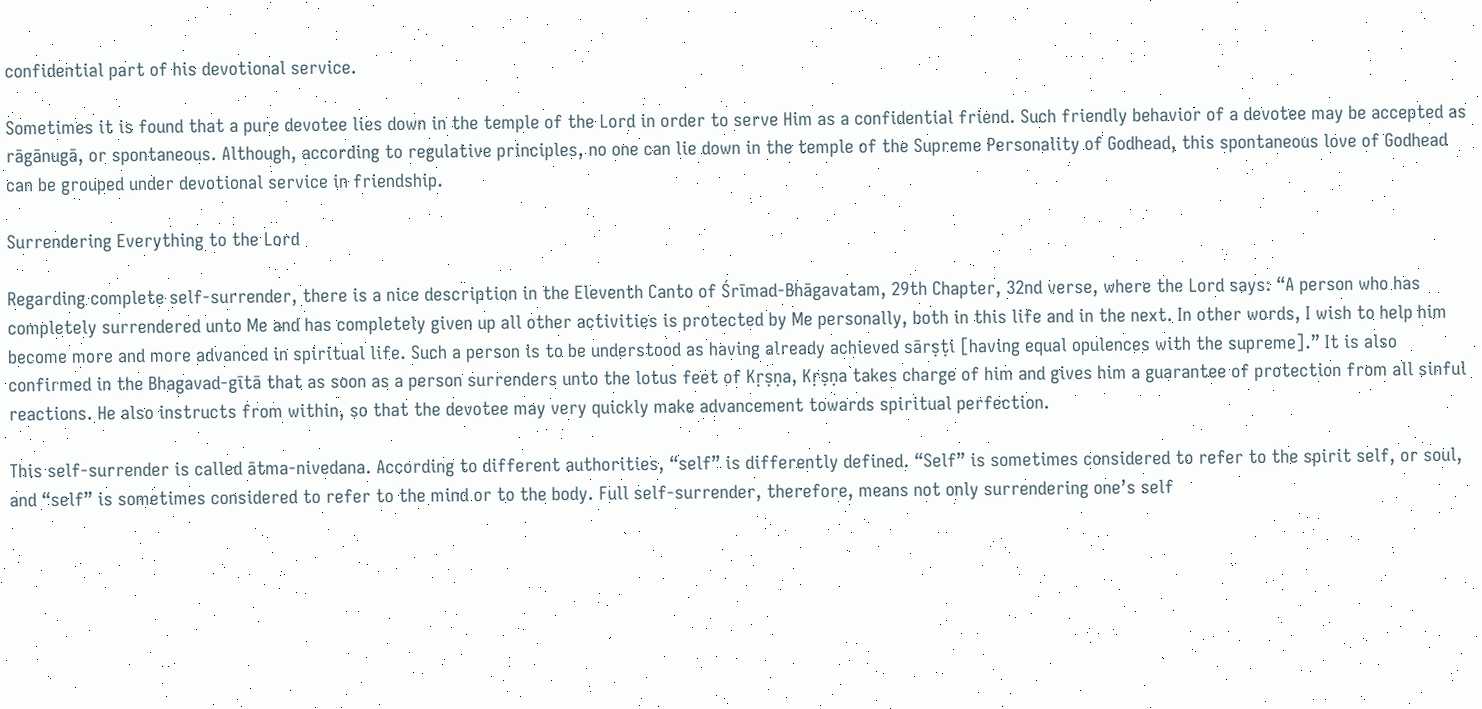confidential part of his devotional service.

Sometimes it is found that a pure devotee lies down in the temple of the Lord in order to serve Him as a confidential friend. Such friendly behavior of a devotee may be accepted as rāgānugā, or spontaneous. Although, according to regulative principles, no one can lie down in the temple of the Supreme Personality of Godhead, this spontaneous love of Godhead can be grouped under devotional service in friendship.

Surrendering Everything to the Lord

Regarding complete self-surrender, there is a nice description in the Eleventh Canto of Śrīmad-Bhāgavatam, 29th Chapter, 32nd verse, where the Lord says: “A person who has completely surrendered unto Me and has completely given up all other activities is protected by Me personally, both in this life and in the next. In other words, I wish to help him become more and more advanced in spiritual life. Such a person is to be understood as having already achieved sārṣṭi [having equal opulences with the supreme].” It is also confirmed in the Bhagavad-gītā that as soon as a person surrenders unto the lotus feet of Kṛṣṇa, Kṛṣṇa takes charge of him and gives him a guarantee of protection from all sinful reactions. He also instructs from within, so that the devotee may very quickly make advancement towards spiritual perfection.

This self-surrender is called ātma-nivedana. According to different authorities, “self” is differently defined. “Self” is sometimes considered to refer to the spirit self, or soul, and “self” is sometimes considered to refer to the mind or to the body. Full self-surrender, therefore, means not only surrendering one’s self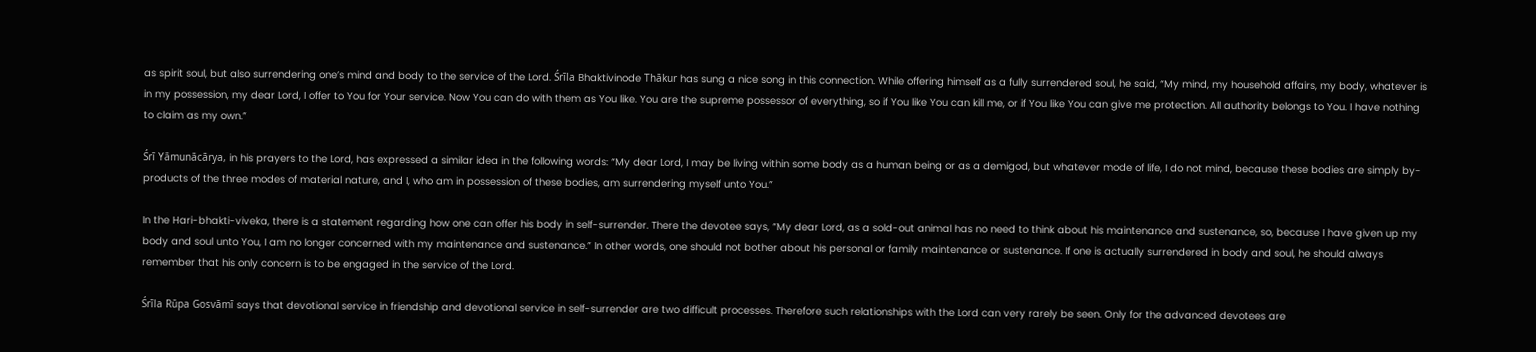as spirit soul, but also surrendering one’s mind and body to the service of the Lord. Śrīla Bhaktivinode Thākur has sung a nice song in this connection. While offering himself as a fully surrendered soul, he said, “My mind, my household affairs, my body, whatever is in my possession, my dear Lord, I offer to You for Your service. Now You can do with them as You like. You are the supreme possessor of everything, so if You like You can kill me, or if You like You can give me protection. All authority belongs to You. I have nothing to claim as my own.”

Śrī Yāmunācārya, in his prayers to the Lord, has expressed a similar idea in the following words: “My dear Lord, I may be living within some body as a human being or as a demigod, but whatever mode of life, I do not mind, because these bodies are simply by-products of the three modes of material nature, and I, who am in possession of these bodies, am surrendering myself unto You.”

In the Hari-bhakti-viveka, there is a statement regarding how one can offer his body in self-surrender. There the devotee says, “My dear Lord, as a sold-out animal has no need to think about his maintenance and sustenance, so, because I have given up my body and soul unto You, I am no longer concerned with my maintenance and sustenance.” In other words, one should not bother about his personal or family maintenance or sustenance. If one is actually surrendered in body and soul, he should always remember that his only concern is to be engaged in the service of the Lord.

Śrīla Rūpa Gosvāmī says that devotional service in friendship and devotional service in self-surrender are two difficult processes. Therefore such relationships with the Lord can very rarely be seen. Only for the advanced devotees are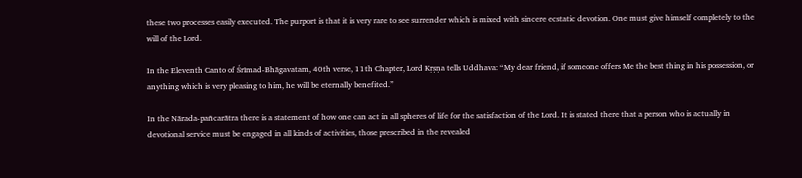these two processes easily executed. The purport is that it is very rare to see surrender which is mixed with sincere ecstatic devotion. One must give himself completely to the will of the Lord.

In the Eleventh Canto of Śrīmad-Bhāgavatam, 40th verse, 11th Chapter, Lord Kṛṣṇa tells Uddhava: “My dear friend, if someone offers Me the best thing in his possession, or anything which is very pleasing to him, he will be eternally benefited.”

In the Nārada-pañcarātra there is a statement of how one can act in all spheres of life for the satisfaction of the Lord. It is stated there that a person who is actually in devotional service must be engaged in all kinds of activities, those prescribed in the revealed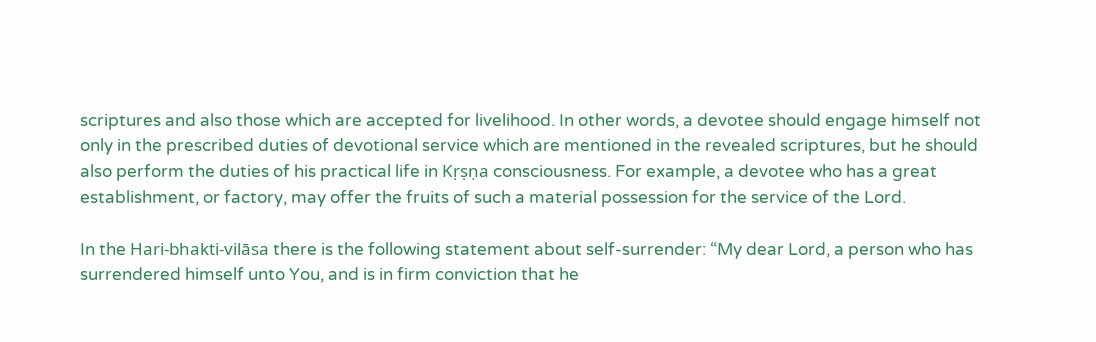scriptures and also those which are accepted for livelihood. In other words, a devotee should engage himself not only in the prescribed duties of devotional service which are mentioned in the revealed scriptures, but he should also perform the duties of his practical life in Kṛṣṇa consciousness. For example, a devotee who has a great establishment, or factory, may offer the fruits of such a material possession for the service of the Lord.

In the Hari-bhakti-vilāsa there is the following statement about self-surrender: “My dear Lord, a person who has surrendered himself unto You, and is in firm conviction that he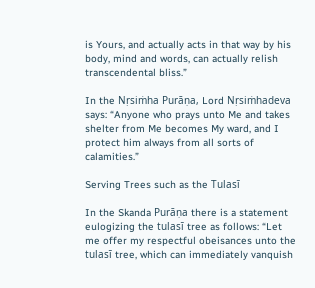is Yours, and actually acts in that way by his body, mind and words, can actually relish transcendental bliss.”

In the Nṛsiṁha Purāṇa, Lord Nṛsiṁhadeva says: “Anyone who prays unto Me and takes shelter from Me becomes My ward, and I protect him always from all sorts of calamities.”

Serving Trees such as the Tulasī

In the Skanda Purāṇa there is a statement eulogizing the tulasī tree as follows: “Let me offer my respectful obeisances unto the tulasī tree, which can immediately vanquish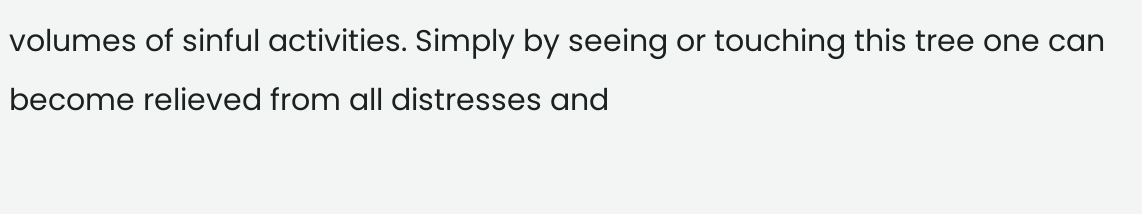volumes of sinful activities. Simply by seeing or touching this tree one can become relieved from all distresses and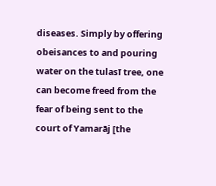diseases. Simply by offering obeisances to and pouring water on the tulasī tree, one can become freed from the fear of being sent to the court of Yamarāj [the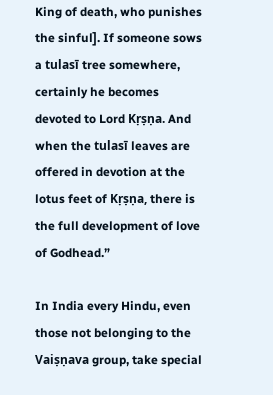King of death, who punishes the sinful]. If someone sows a tulasī tree somewhere, certainly he becomes devoted to Lord Kṛṣṇa. And when the tulasī leaves are offered in devotion at the lotus feet of Kṛṣṇa, there is the full development of love of Godhead.”

In India every Hindu, even those not belonging to the Vaiṣṇava group, take special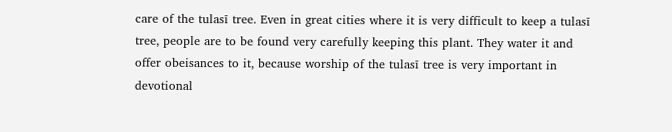care of the tulasī tree. Even in great cities where it is very difficult to keep a tulasī tree, people are to be found very carefully keeping this plant. They water it and offer obeisances to it, because worship of the tulasī tree is very important in devotional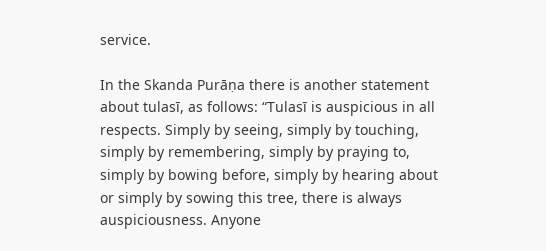service.

In the Skanda Purāṇa there is another statement about tulasī, as follows: “Tulasī is auspicious in all respects. Simply by seeing, simply by touching, simply by remembering, simply by praying to, simply by bowing before, simply by hearing about or simply by sowing this tree, there is always auspiciousness. Anyone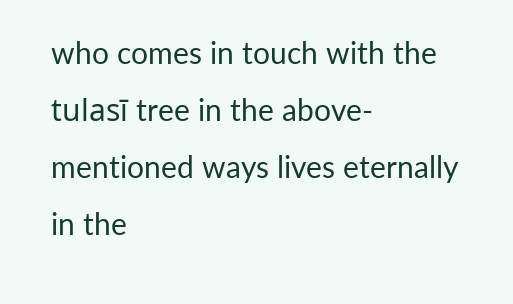who comes in touch with the tulasī tree in the above-mentioned ways lives eternally in the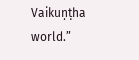Vaikuṇṭha world.”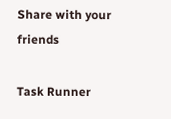Share with your friends

Task Runner